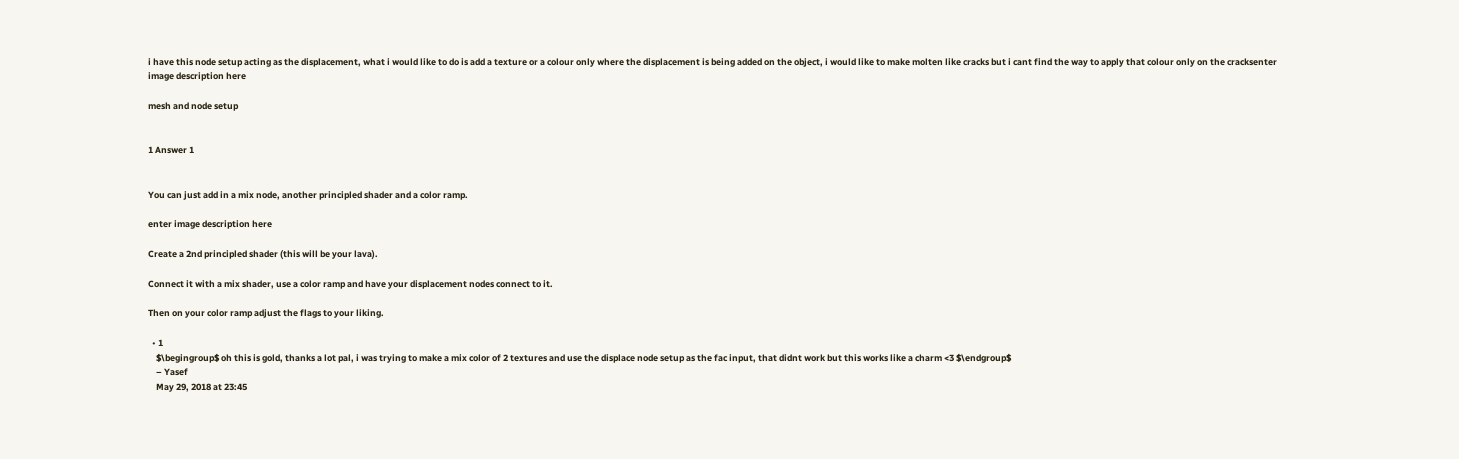i have this node setup acting as the displacement, what i would like to do is add a texture or a colour only where the displacement is being added on the object, i would like to make molten like cracks but i cant find the way to apply that colour only on the cracksenter image description here

mesh and node setup


1 Answer 1


You can just add in a mix node, another principled shader and a color ramp.

enter image description here

Create a 2nd principled shader (this will be your lava).

Connect it with a mix shader, use a color ramp and have your displacement nodes connect to it.

Then on your color ramp adjust the flags to your liking.

  • 1
    $\begingroup$ oh this is gold, thanks a lot pal, i was trying to make a mix color of 2 textures and use the displace node setup as the fac input, that didnt work but this works like a charm <3 $\endgroup$
    – Yasef
    May 29, 2018 at 23:45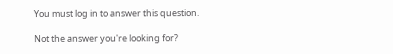You must log in to answer this question.

Not the answer you're looking for?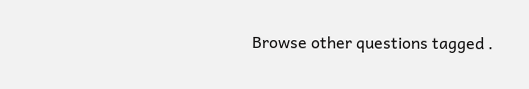Browse other questions tagged .